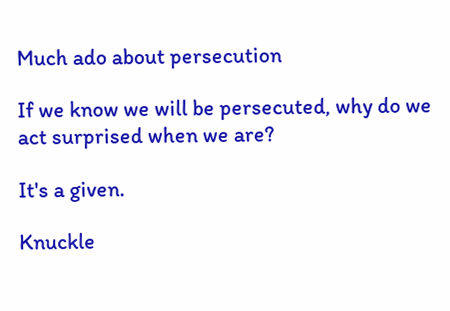Much ado about persecution

If we know we will be persecuted, why do we act surprised when we are?

It's a given.

Knuckle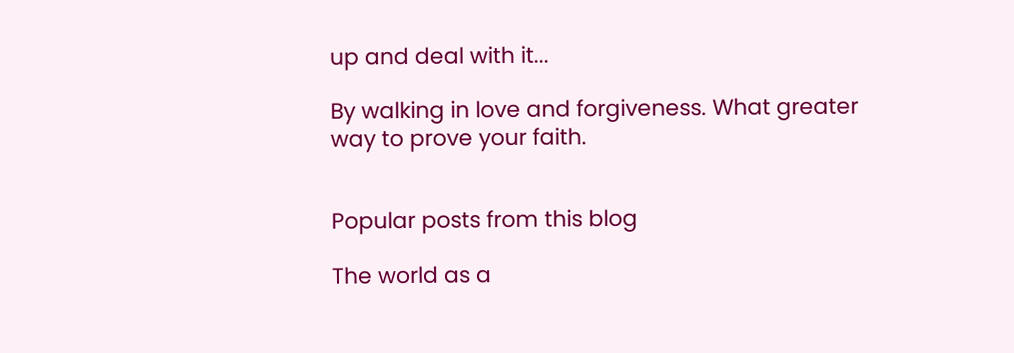up and deal with it...

By walking in love and forgiveness. What greater way to prove your faith.


Popular posts from this blog

The world as a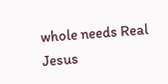whole needs Real Jesus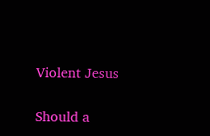Violent Jesus

Should a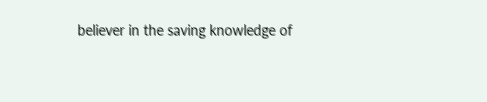believer in the saving knowledge of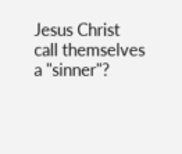Jesus Christ call themselves a "sinner"?